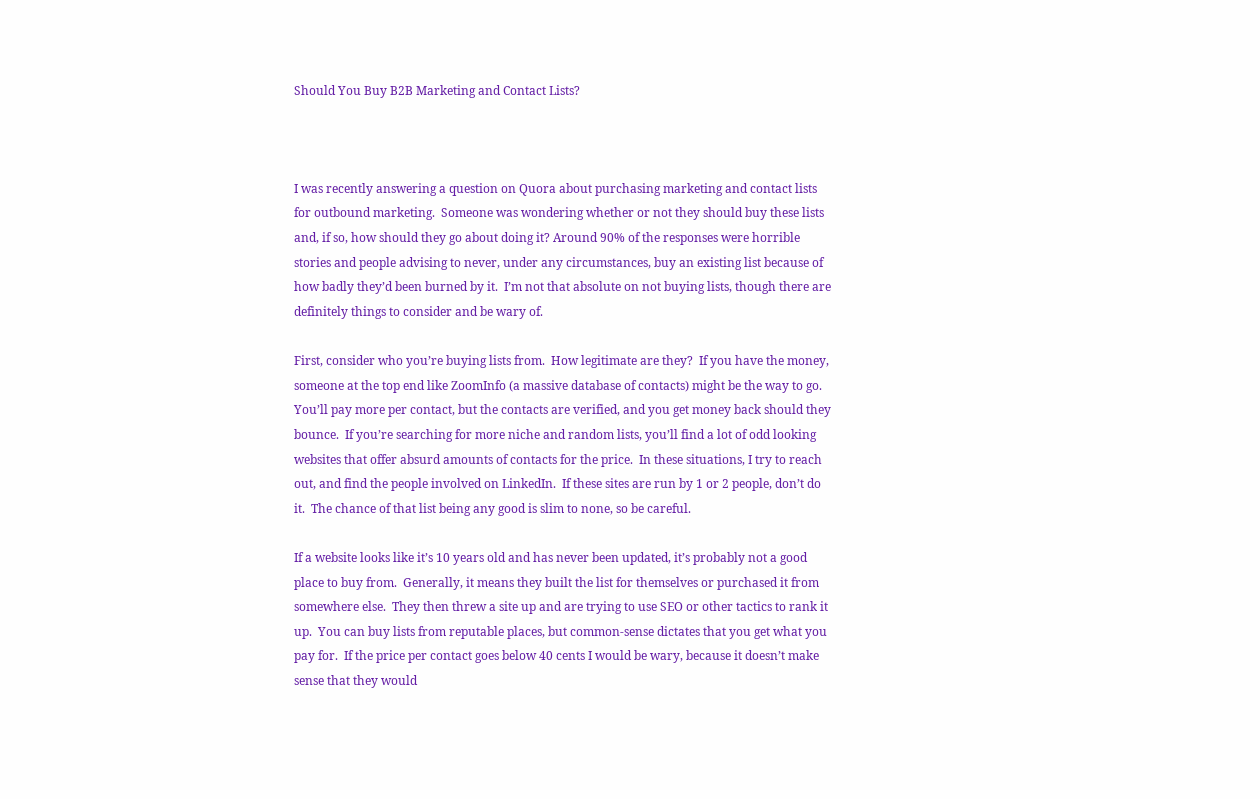Should You Buy B2B Marketing and Contact Lists?



I was recently answering a question on Quora about purchasing marketing and contact lists for outbound marketing.  Someone was wondering whether or not they should buy these lists and, if so, how should they go about doing it? Around 90% of the responses were horrible stories and people advising to never, under any circumstances, buy an existing list because of how badly they’d been burned by it.  I’m not that absolute on not buying lists, though there are definitely things to consider and be wary of.

First, consider who you’re buying lists from.  How legitimate are they?  If you have the money, someone at the top end like ZoomInfo (a massive database of contacts) might be the way to go.  You’ll pay more per contact, but the contacts are verified, and you get money back should they bounce.  If you’re searching for more niche and random lists, you’ll find a lot of odd looking websites that offer absurd amounts of contacts for the price.  In these situations, I try to reach out, and find the people involved on LinkedIn.  If these sites are run by 1 or 2 people, don’t do it.  The chance of that list being any good is slim to none, so be careful.

If a website looks like it’s 10 years old and has never been updated, it’s probably not a good place to buy from.  Generally, it means they built the list for themselves or purchased it from somewhere else.  They then threw a site up and are trying to use SEO or other tactics to rank it up.  You can buy lists from reputable places, but common-sense dictates that you get what you pay for.  If the price per contact goes below 40 cents I would be wary, because it doesn’t make sense that they would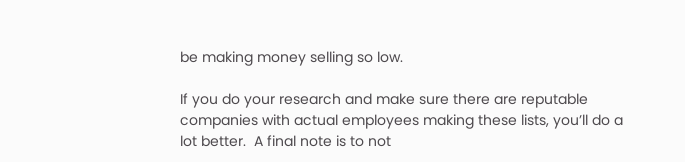be making money selling so low.

If you do your research and make sure there are reputable companies with actual employees making these lists, you’ll do a lot better.  A final note is to not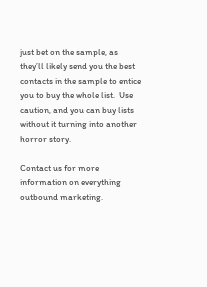just bet on the sample, as they’ll likely send you the best contacts in the sample to entice you to buy the whole list.  Use caution, and you can buy lists without it turning into another horror story.

Contact us for more information on everything outbound marketing.